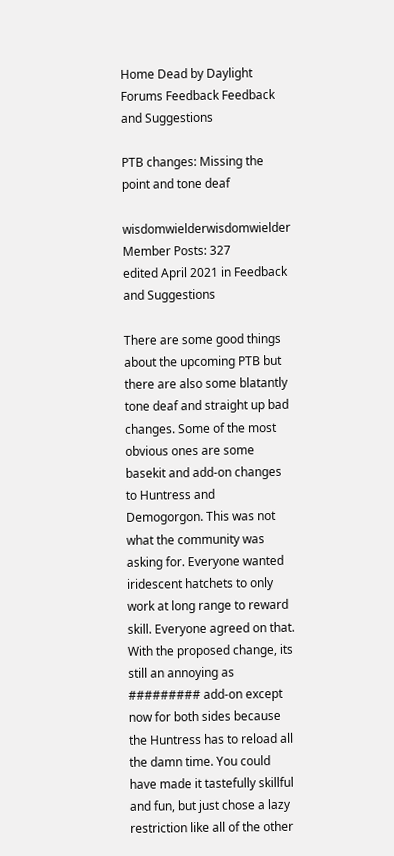Home Dead by Daylight Forums Feedback Feedback and Suggestions

PTB changes: Missing the point and tone deaf

wisdomwielderwisdomwielder Member Posts: 327
edited April 2021 in Feedback and Suggestions

There are some good things about the upcoming PTB but there are also some blatantly tone deaf and straight up bad changes. Some of the most obvious ones are some basekit and add-on changes to Huntress and Demogorgon. This was not what the community was asking for. Everyone wanted iridescent hatchets to only work at long range to reward skill. Everyone agreed on that. With the proposed change, its still an annoying as ######### add-on except now for both sides because the Huntress has to reload all the damn time. You could have made it tastefully skillful and fun, but just chose a lazy restriction like all of the other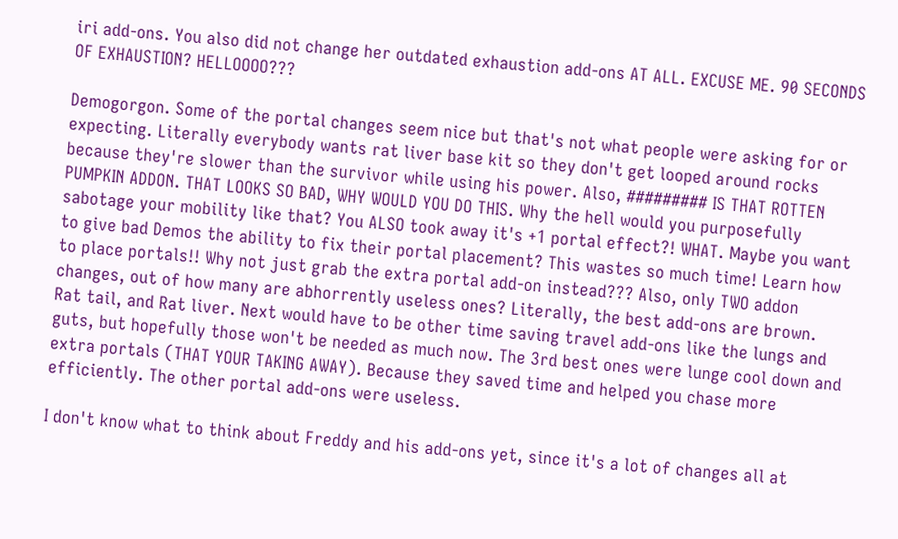iri add-ons. You also did not change her outdated exhaustion add-ons AT ALL. EXCUSE ME. 90 SECONDS OF EXHAUSTION? HELLOOOO???

Demogorgon. Some of the portal changes seem nice but that's not what people were asking for or expecting. Literally everybody wants rat liver base kit so they don't get looped around rocks because they're slower than the survivor while using his power. Also, ######### IS THAT ROTTEN PUMPKIN ADDON. THAT LOOKS SO BAD, WHY WOULD YOU DO THIS. Why the hell would you purposefully sabotage your mobility like that? You ALSO took away it's +1 portal effect?! WHAT. Maybe you want to give bad Demos the ability to fix their portal placement? This wastes so much time! Learn how to place portals!! Why not just grab the extra portal add-on instead??? Also, only TWO addon changes, out of how many are abhorrently useless ones? Literally, the best add-ons are brown. Rat tail, and Rat liver. Next would have to be other time saving travel add-ons like the lungs and guts, but hopefully those won't be needed as much now. The 3rd best ones were lunge cool down and extra portals (THAT YOUR TAKING AWAY). Because they saved time and helped you chase more efficiently. The other portal add-ons were useless.

I don't know what to think about Freddy and his add-ons yet, since it's a lot of changes all at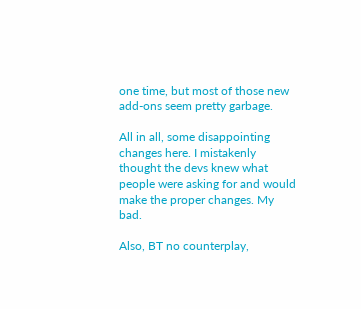one time, but most of those new add-ons seem pretty garbage.

All in all, some disappointing changes here. I mistakenly thought the devs knew what people were asking for and would make the proper changes. My bad.

Also, BT no counterplay,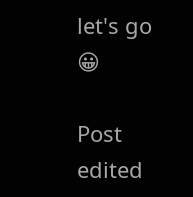let's go 😀

Post edited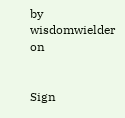by wisdomwielder on


Sign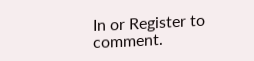In or Register to comment.